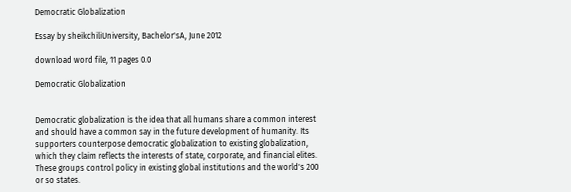Democratic Globalization

Essay by sheikchiliUniversity, Bachelor'sA, June 2012

download word file, 11 pages 0.0

Democratic Globalization


Democratic globalization is the idea that all humans share a common interest and should have a common say in the future development of humanity. Its supporters counterpose democratic globalization to existing globalization, which they claim reflects the interests of state, corporate, and financial elites. These groups control policy in existing global institutions and the world's 200 or so states.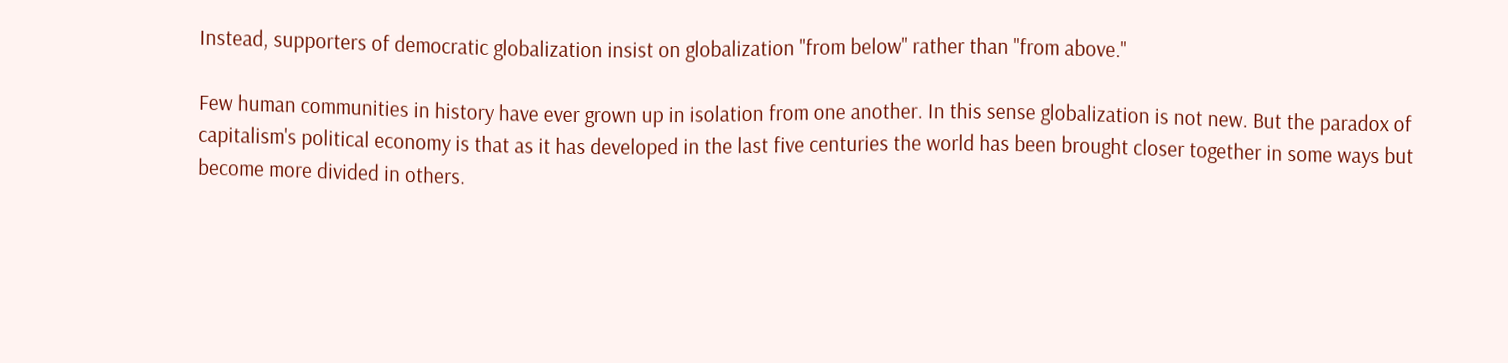Instead, supporters of democratic globalization insist on globalization "from below" rather than "from above."

Few human communities in history have ever grown up in isolation from one another. In this sense globalization is not new. But the paradox of capitalism's political economy is that as it has developed in the last five centuries the world has been brought closer together in some ways but become more divided in others.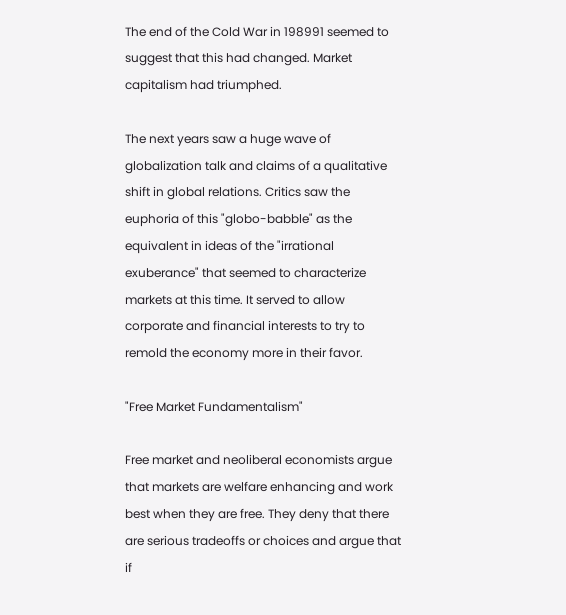The end of the Cold War in 198991 seemed to suggest that this had changed. Market capitalism had triumphed.

The next years saw a huge wave of globalization talk and claims of a qualitative shift in global relations. Critics saw the euphoria of this "globo-babble" as the equivalent in ideas of the "irrational exuberance" that seemed to characterize markets at this time. It served to allow corporate and financial interests to try to remold the economy more in their favor.

"Free Market Fundamentalism"

Free market and neoliberal economists argue that markets are welfare enhancing and work best when they are free. They deny that there are serious tradeoffs or choices and argue that if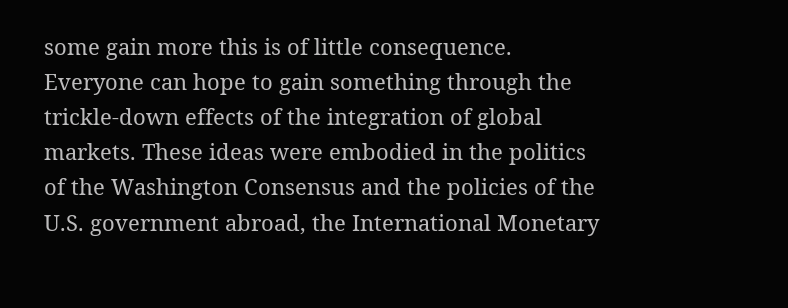some gain more this is of little consequence. Everyone can hope to gain something through the trickle-down effects of the integration of global markets. These ideas were embodied in the politics of the Washington Consensus and the policies of the U.S. government abroad, the International Monetary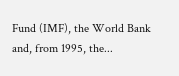Fund (IMF), the World Bank and, from 1995, the...